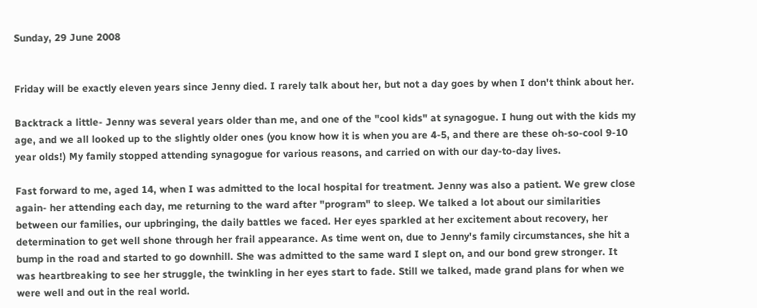Sunday, 29 June 2008


Friday will be exactly eleven years since Jenny died. I rarely talk about her, but not a day goes by when I don't think about her.

Backtrack a little- Jenny was several years older than me, and one of the "cool kids" at synagogue. I hung out with the kids my age, and we all looked up to the slightly older ones (you know how it is when you are 4-5, and there are these oh-so-cool 9-10 year olds!) My family stopped attending synagogue for various reasons, and carried on with our day-to-day lives.

Fast forward to me, aged 14, when I was admitted to the local hospital for treatment. Jenny was also a patient. We grew close again- her attending each day, me returning to the ward after "program" to sleep. We talked a lot about our similarities between our families, our upbringing, the daily battles we faced. Her eyes sparkled at her excitement about recovery, her determination to get well shone through her frail appearance. As time went on, due to Jenny's family circumstances, she hit a bump in the road and started to go downhill. She was admitted to the same ward I slept on, and our bond grew stronger. It was heartbreaking to see her struggle, the twinkling in her eyes start to fade. Still we talked, made grand plans for when we were well and out in the real world.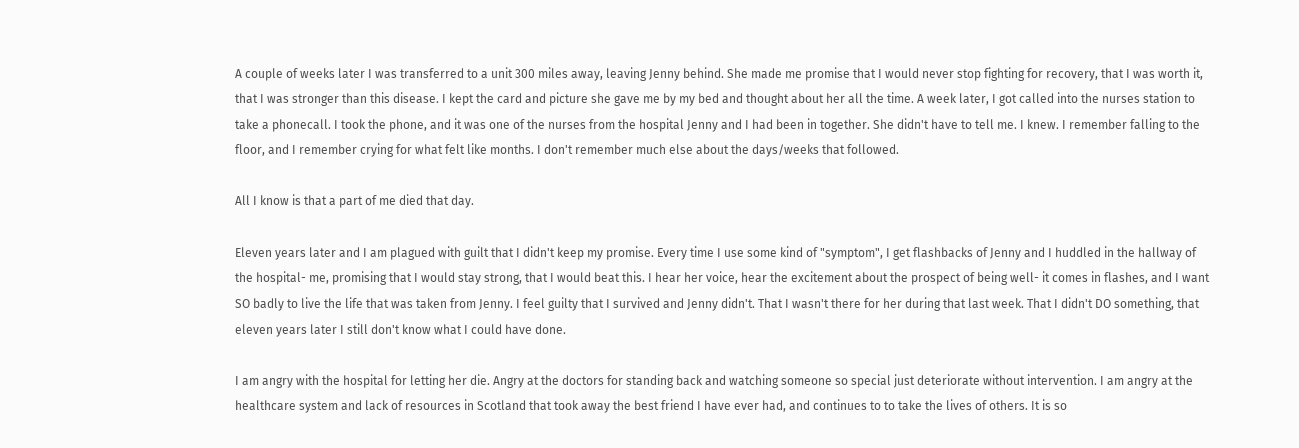A couple of weeks later I was transferred to a unit 300 miles away, leaving Jenny behind. She made me promise that I would never stop fighting for recovery, that I was worth it, that I was stronger than this disease. I kept the card and picture she gave me by my bed and thought about her all the time. A week later, I got called into the nurses station to take a phonecall. I took the phone, and it was one of the nurses from the hospital Jenny and I had been in together. She didn't have to tell me. I knew. I remember falling to the floor, and I remember crying for what felt like months. I don't remember much else about the days/weeks that followed.

All I know is that a part of me died that day.

Eleven years later and I am plagued with guilt that I didn't keep my promise. Every time I use some kind of "symptom", I get flashbacks of Jenny and I huddled in the hallway of the hospital- me, promising that I would stay strong, that I would beat this. I hear her voice, hear the excitement about the prospect of being well- it comes in flashes, and I want SO badly to live the life that was taken from Jenny. I feel guilty that I survived and Jenny didn't. That I wasn't there for her during that last week. That I didn't DO something, that eleven years later I still don't know what I could have done.

I am angry with the hospital for letting her die. Angry at the doctors for standing back and watching someone so special just deteriorate without intervention. I am angry at the healthcare system and lack of resources in Scotland that took away the best friend I have ever had, and continues to to take the lives of others. It is so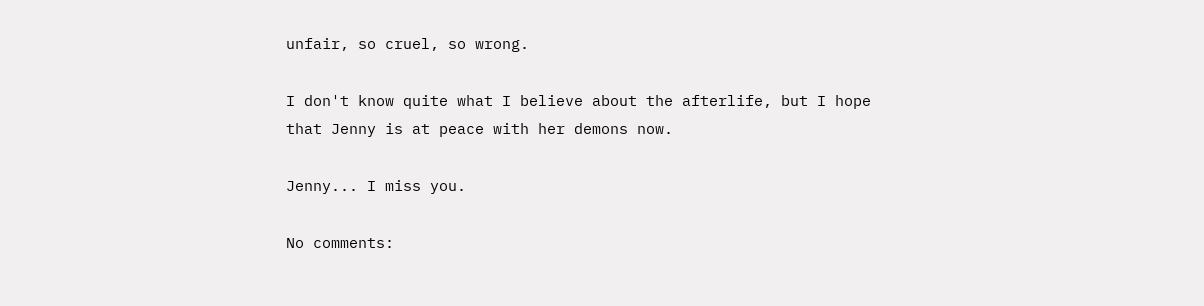unfair, so cruel, so wrong.

I don't know quite what I believe about the afterlife, but I hope that Jenny is at peace with her demons now.

Jenny... I miss you.

No comments: